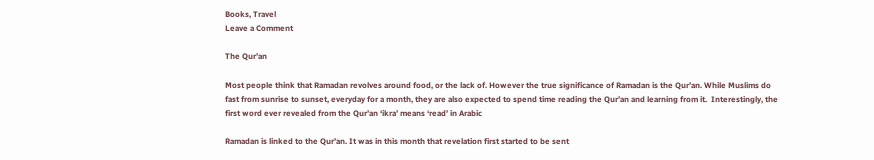Books, Travel
Leave a Comment

The Qur’an

Most people think that Ramadan revolves around food, or the lack of. However the true significance of Ramadan is the Qur’an. While Muslims do fast from sunrise to sunset, everyday for a month, they are also expected to spend time reading the Qur’an and learning from it.  Interestingly, the first word ever revealed from the Qur’an ‘ikra’ means ‘read’ in Arabic

Ramadan is linked to the Qur’an. It was in this month that revelation first started to be sent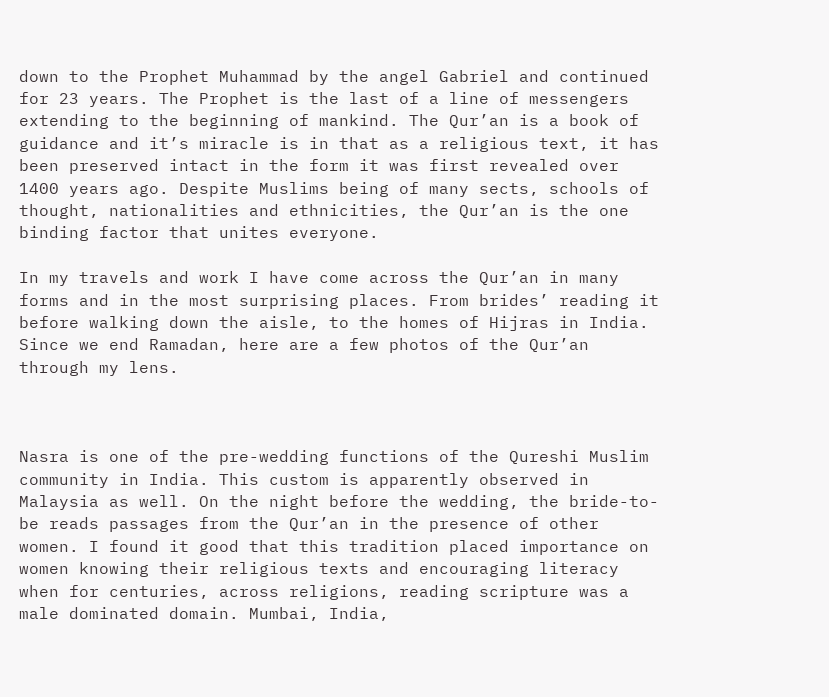down to the Prophet Muhammad by the angel Gabriel and continued for 23 years. The Prophet is the last of a line of messengers extending to the beginning of mankind. The Qur’an is a book of guidance and it’s miracle is in that as a religious text, it has been preserved intact in the form it was first revealed over 1400 years ago. Despite Muslims being of many sects, schools of thought, nationalities and ethnicities, the Qur’an is the one binding factor that unites everyone.

In my travels and work I have come across the Qur’an in many forms and in the most surprising places. From brides’ reading it before walking down the aisle, to the homes of Hijras in India. Since we end Ramadan, here are a few photos of the Qur’an through my lens.



Nasra is one of the pre-wedding functions of the Qureshi Muslim community in India. This custom is apparently observed in Malaysia as well. On the night before the wedding, the bride-to-be reads passages from the Qur’an in the presence of other women. I found it good that this tradition placed importance on women knowing their religious texts and encouraging literacy when for centuries, across religions, reading scripture was a male dominated domain. Mumbai, India,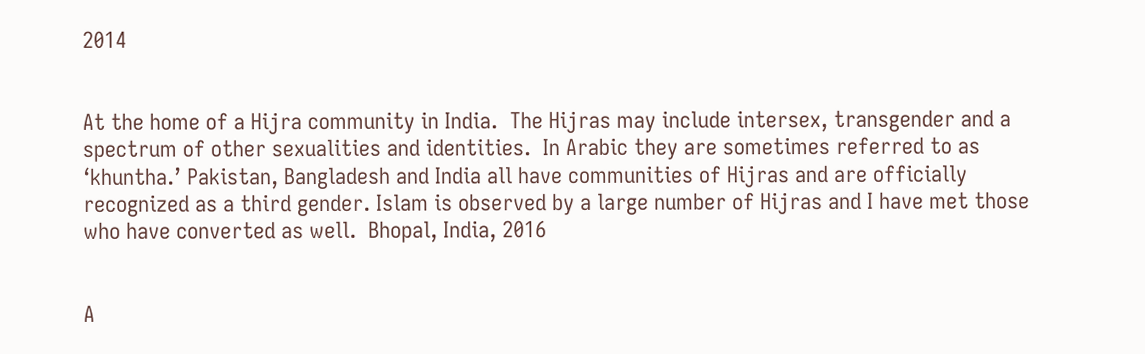2014


At the home of a Hijra community in India.  The Hijras may include intersex, transgender and a spectrum of other sexualities and identities.  In Arabic they are sometimes referred to as ‘khuntha.’ Pakistan, Bangladesh and India all have communities of Hijras and are officially recognized as a third gender. Islam is observed by a large number of Hijras and I have met those who have converted as well.  Bhopal, India, 2016


A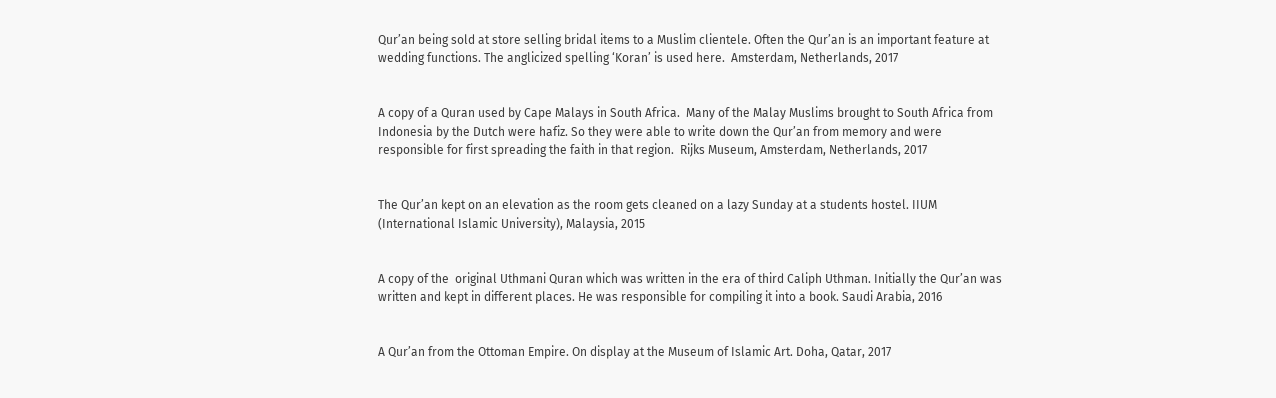Qur’an being sold at store selling bridal items to a Muslim clientele. Often the Qur’an is an important feature at wedding functions. The anglicized spelling ‘Koran’ is used here.  Amsterdam, Netherlands, 2017


A copy of a Quran used by Cape Malays in South Africa.  Many of the Malay Muslims brought to South Africa from Indonesia by the Dutch were hafiz. So they were able to write down the Qur’an from memory and were responsible for first spreading the faith in that region.  Rijks Museum, Amsterdam, Netherlands, 2017


The Qur’an kept on an elevation as the room gets cleaned on a lazy Sunday at a students hostel. IIUM (International Islamic University), Malaysia, 2015


A copy of the  original Uthmani Quran which was written in the era of third Caliph Uthman. Initially the Qur’an was written and kept in different places. He was responsible for compiling it into a book. Saudi Arabia, 2016


A Qur’an from the Ottoman Empire. On display at the Museum of Islamic Art. Doha, Qatar, 2017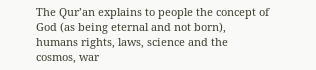The Qur’an explains to people the concept of God (as being eternal and not born), humans rights, laws, science and the cosmos, war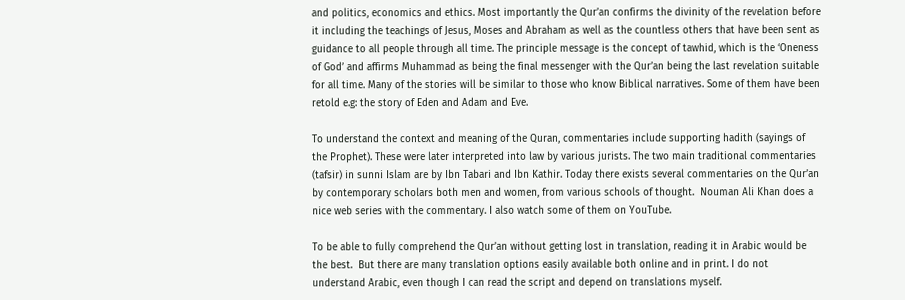and politics, economics and ethics. Most importantly the Qur’an confirms the divinity of the revelation before it including the teachings of Jesus, Moses and Abraham as well as the countless others that have been sent as guidance to all people through all time. The principle message is the concept of tawhid, which is the ‘Oneness of God’ and affirms Muhammad as being the final messenger with the Qur’an being the last revelation suitable for all time. Many of the stories will be similar to those who know Biblical narratives. Some of them have been retold e.g: the story of Eden and Adam and Eve.

To understand the context and meaning of the Quran, commentaries include supporting hadith (sayings of the Prophet). These were later interpreted into law by various jurists. The two main traditional commentaries (tafsir) in sunni Islam are by Ibn Tabari and Ibn Kathir. Today there exists several commentaries on the Qur’an by contemporary scholars both men and women, from various schools of thought.  Nouman Ali Khan does a nice web series with the commentary. I also watch some of them on YouTube.

To be able to fully comprehend the Qur’an without getting lost in translation, reading it in Arabic would be the best.  But there are many translation options easily available both online and in print. I do not understand Arabic, even though I can read the script and depend on translations myself.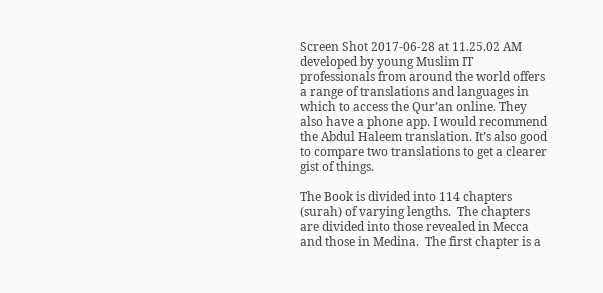Screen Shot 2017-06-28 at 11.25.02 AM developed by young Muslim IT professionals from around the world offers a range of translations and languages in which to access the Qur’an online. They also have a phone app. I would recommend the Abdul Haleem translation. It’s also good to compare two translations to get a clearer gist of things.

The Book is divided into 114 chapters (surah) of varying lengths.  The chapters are divided into those revealed in Mecca and those in Medina.  The first chapter is a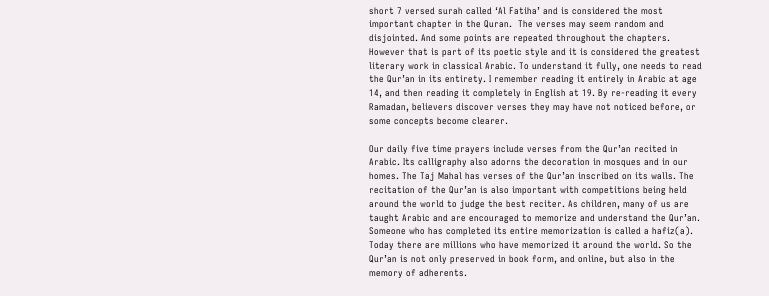short 7 versed surah called ‘Al Fatiha’ and is considered the most important chapter in the Quran.  The verses may seem random and disjointed. And some points are repeated throughout the chapters. However that is part of its poetic style and it is considered the greatest literary work in classical Arabic. To understand it fully, one needs to read the Qur’an in its entirety. I remember reading it entirely in Arabic at age 14, and then reading it completely in English at 19. By re-reading it every Ramadan, believers discover verses they may have not noticed before, or some concepts become clearer.

Our daily five time prayers include verses from the Qur’an recited in Arabic. Its calligraphy also adorns the decoration in mosques and in our homes. The Taj Mahal has verses of the Qur’an inscribed on its walls. The recitation of the Qur’an is also important with competitions being held around the world to judge the best reciter. As children, many of us are taught Arabic and are encouraged to memorize and understand the Qur’an. Someone who has completed its entire memorization is called a hafiz(a). Today there are millions who have memorized it around the world. So the Qur’an is not only preserved in book form, and online, but also in the memory of adherents.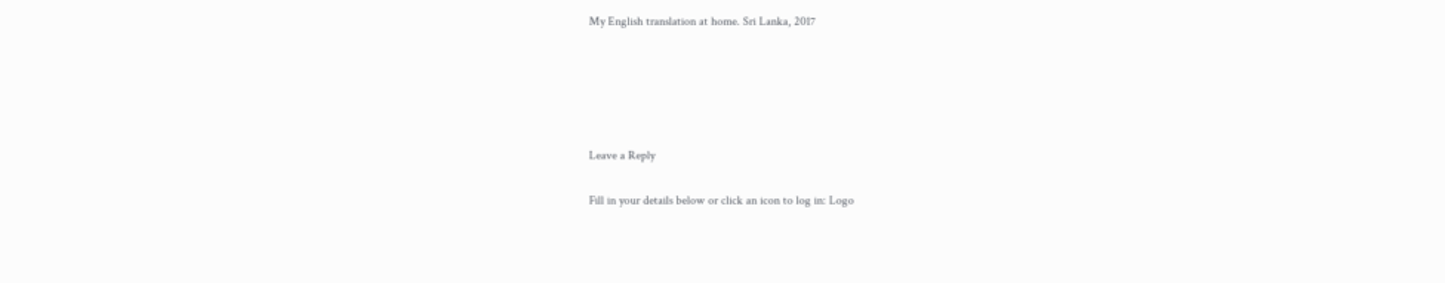My English translation at home. Sri Lanka, 2017





Leave a Reply

Fill in your details below or click an icon to log in: Logo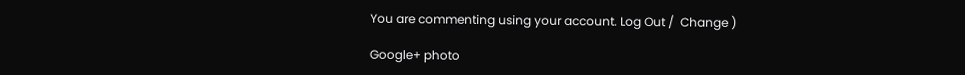You are commenting using your account. Log Out /  Change )

Google+ photo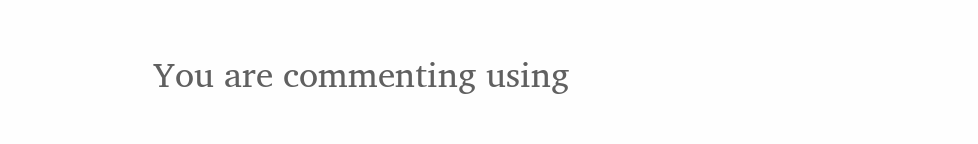You are commenting using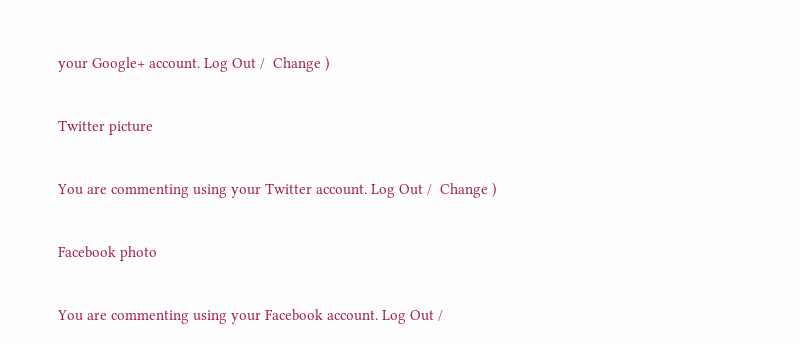your Google+ account. Log Out /  Change )

Twitter picture

You are commenting using your Twitter account. Log Out /  Change )

Facebook photo

You are commenting using your Facebook account. Log Out /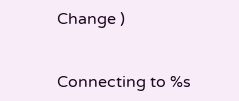Change )


Connecting to %s